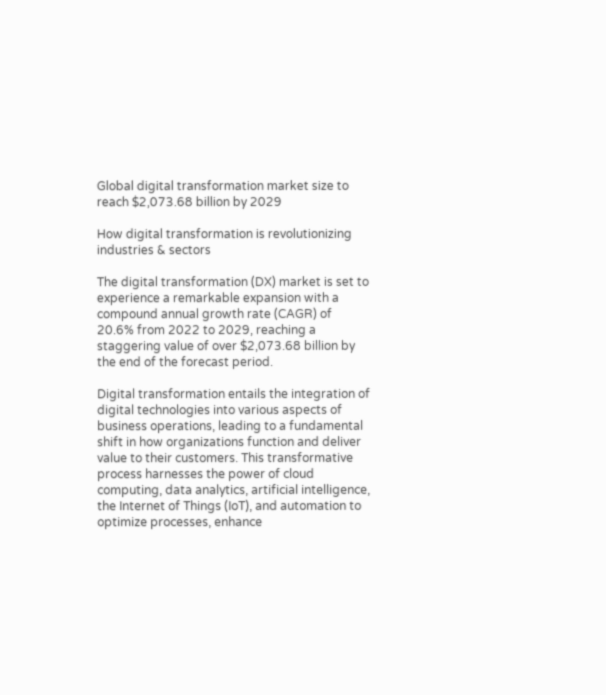Global digital transformation market size to reach $2,073.68 billion by 2029

How digital transformation is revolutionizing industries & sectors

The digital transformation (DX) market is set to experience a remarkable expansion with a compound annual growth rate (CAGR) of 20.6% from 2022 to 2029, reaching a staggering value of over $2,073.68 billion by the end of the forecast period.

Digital transformation entails the integration of digital technologies into various aspects of business operations, leading to a fundamental shift in how organizations function and deliver value to their customers. This transformative process harnesses the power of cloud computing, data analytics, artificial intelligence, the Internet of Things (IoT), and automation to optimize processes, enhance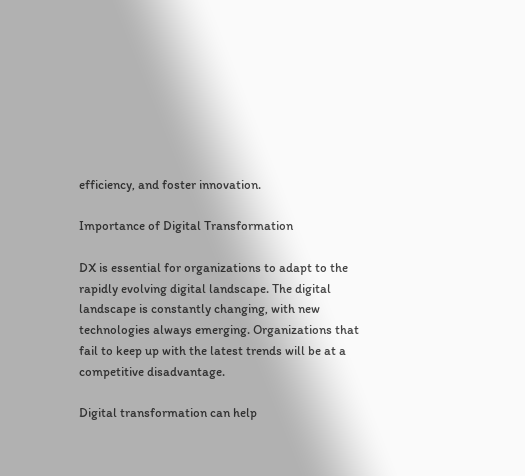efficiency, and foster innovation.

Importance of Digital Transformation

DX is essential for organizations to adapt to the rapidly evolving digital landscape. The digital landscape is constantly changing, with new technologies always emerging. Organizations that fail to keep up with the latest trends will be at a competitive disadvantage.

Digital transformation can help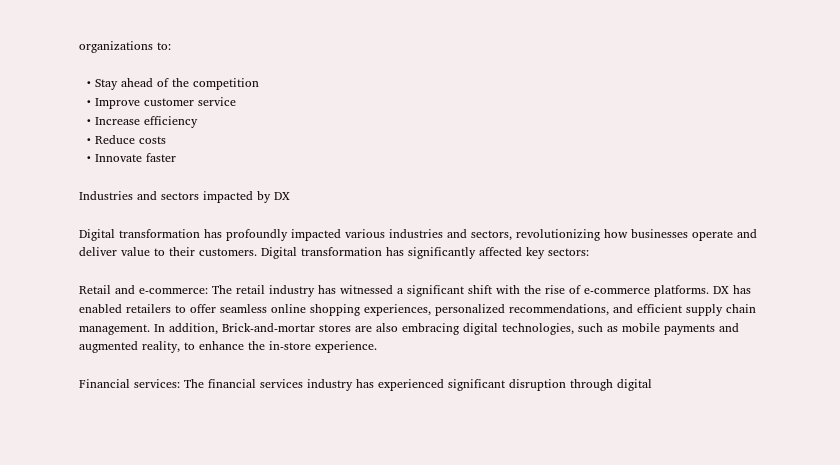organizations to:

  • Stay ahead of the competition
  • Improve customer service
  • Increase efficiency
  • Reduce costs
  • Innovate faster

Industries and sectors impacted by DX

Digital transformation has profoundly impacted various industries and sectors, revolutionizing how businesses operate and deliver value to their customers. Digital transformation has significantly affected key sectors:

Retail and e-commerce: The retail industry has witnessed a significant shift with the rise of e-commerce platforms. DX has enabled retailers to offer seamless online shopping experiences, personalized recommendations, and efficient supply chain management. In addition, Brick-and-mortar stores are also embracing digital technologies, such as mobile payments and augmented reality, to enhance the in-store experience.

Financial services: The financial services industry has experienced significant disruption through digital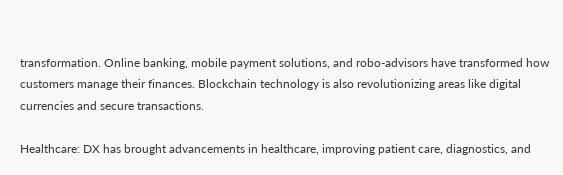transformation. Online banking, mobile payment solutions, and robo-advisors have transformed how customers manage their finances. Blockchain technology is also revolutionizing areas like digital currencies and secure transactions.

Healthcare: DX has brought advancements in healthcare, improving patient care, diagnostics, and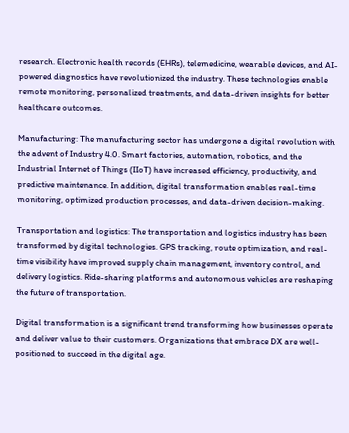research. Electronic health records (EHRs), telemedicine, wearable devices, and AI-powered diagnostics have revolutionized the industry. These technologies enable remote monitoring, personalized treatments, and data-driven insights for better healthcare outcomes.

Manufacturing: The manufacturing sector has undergone a digital revolution with the advent of Industry 4.0. Smart factories, automation, robotics, and the Industrial Internet of Things (IIoT) have increased efficiency, productivity, and predictive maintenance. In addition, digital transformation enables real-time monitoring, optimized production processes, and data-driven decision-making.

Transportation and logistics: The transportation and logistics industry has been transformed by digital technologies. GPS tracking, route optimization, and real-time visibility have improved supply chain management, inventory control, and delivery logistics. Ride-sharing platforms and autonomous vehicles are reshaping the future of transportation.

Digital transformation is a significant trend transforming how businesses operate and deliver value to their customers. Organizations that embrace DX are well-positioned to succeed in the digital age.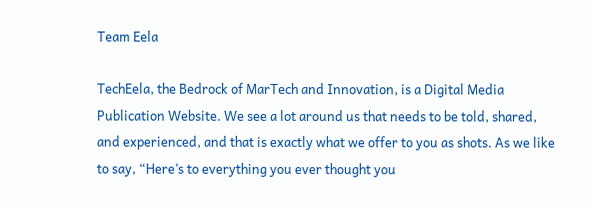Team Eela

TechEela, the Bedrock of MarTech and Innovation, is a Digital Media Publication Website. We see a lot around us that needs to be told, shared, and experienced, and that is exactly what we offer to you as shots. As we like to say, “Here’s to everything you ever thought you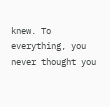knew. To everything, you never thought you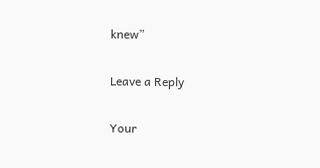knew”

Leave a Reply

Your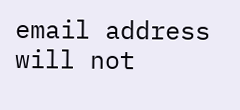email address will not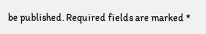be published. Required fields are marked *